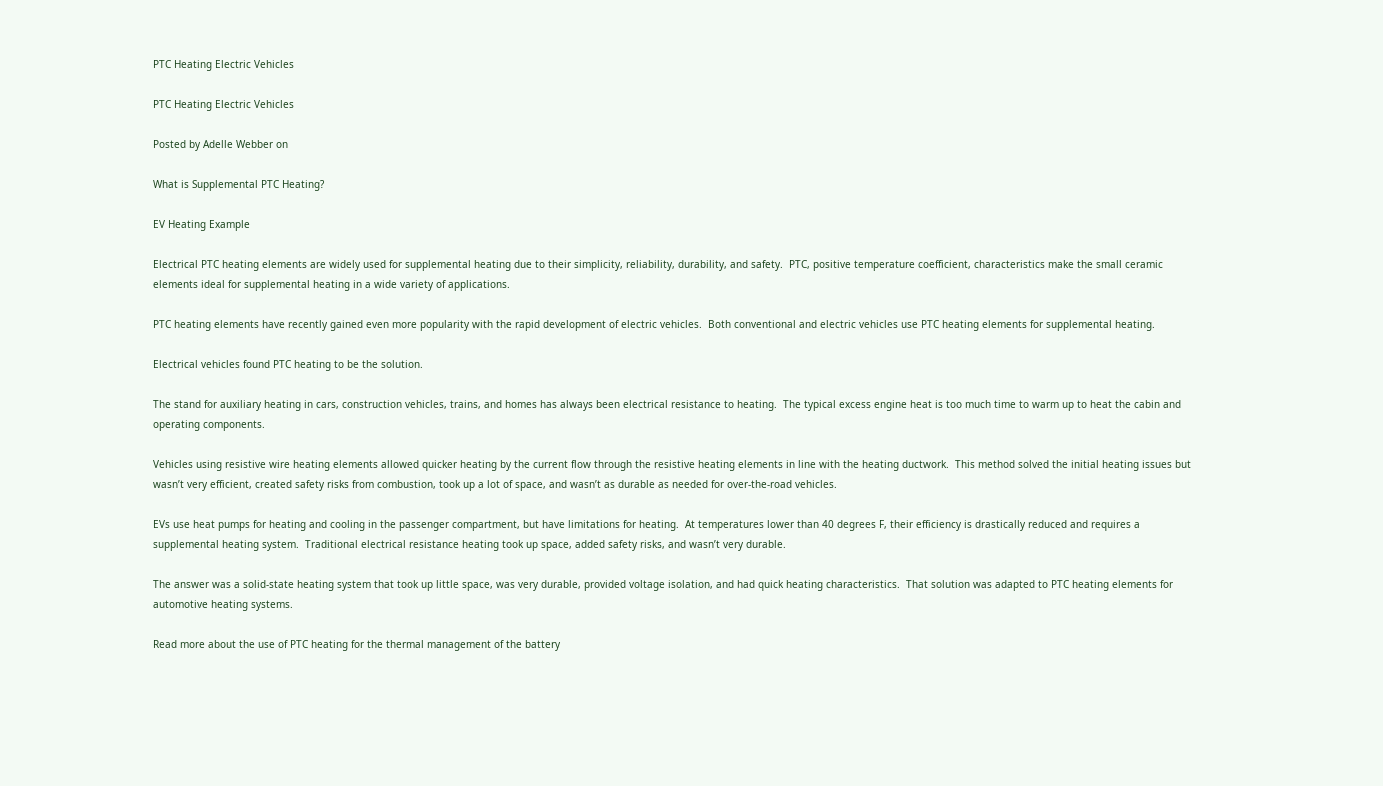PTC Heating Electric Vehicles

PTC Heating Electric Vehicles

Posted by Adelle Webber on

What is Supplemental PTC Heating?

EV Heating Example

Electrical PTC heating elements are widely used for supplemental heating due to their simplicity, reliability, durability, and safety.  PTC, positive temperature coefficient, characteristics make the small ceramic elements ideal for supplemental heating in a wide variety of applications.

PTC heating elements have recently gained even more popularity with the rapid development of electric vehicles.  Both conventional and electric vehicles use PTC heating elements for supplemental heating.

Electrical vehicles found PTC heating to be the solution.

The stand for auxiliary heating in cars, construction vehicles, trains, and homes has always been electrical resistance to heating.  The typical excess engine heat is too much time to warm up to heat the cabin and operating components.

Vehicles using resistive wire heating elements allowed quicker heating by the current flow through the resistive heating elements in line with the heating ductwork.  This method solved the initial heating issues but wasn’t very efficient, created safety risks from combustion, took up a lot of space, and wasn’t as durable as needed for over-the-road vehicles.

EVs use heat pumps for heating and cooling in the passenger compartment, but have limitations for heating.  At temperatures lower than 40 degrees F, their efficiency is drastically reduced and requires a supplemental heating system.  Traditional electrical resistance heating took up space, added safety risks, and wasn’t very durable.

The answer was a solid-state heating system that took up little space, was very durable, provided voltage isolation, and had quick heating characteristics.  That solution was adapted to PTC heating elements for automotive heating systems.

Read more about the use of PTC heating for the thermal management of the battery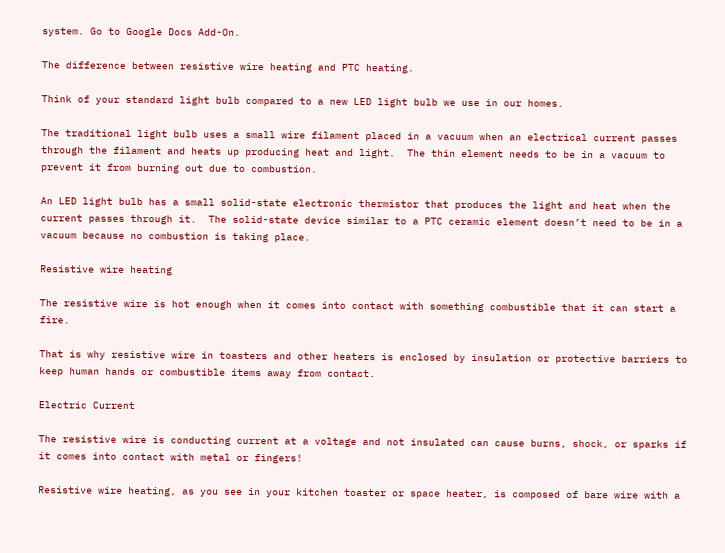system. Go to Google Docs Add-On.

The difference between resistive wire heating and PTC heating.

Think of your standard light bulb compared to a new LED light bulb we use in our homes.

The traditional light bulb uses a small wire filament placed in a vacuum when an electrical current passes through the filament and heats up producing heat and light.  The thin element needs to be in a vacuum to prevent it from burning out due to combustion.

An LED light bulb has a small solid-state electronic thermistor that produces the light and heat when the current passes through it.  The solid-state device similar to a PTC ceramic element doesn’t need to be in a vacuum because no combustion is taking place.

Resistive wire heating

The resistive wire is hot enough when it comes into contact with something combustible that it can start a fire.

That is why resistive wire in toasters and other heaters is enclosed by insulation or protective barriers to keep human hands or combustible items away from contact.

Electric Current

The resistive wire is conducting current at a voltage and not insulated can cause burns, shock, or sparks if it comes into contact with metal or fingers!

Resistive wire heating, as you see in your kitchen toaster or space heater, is composed of bare wire with a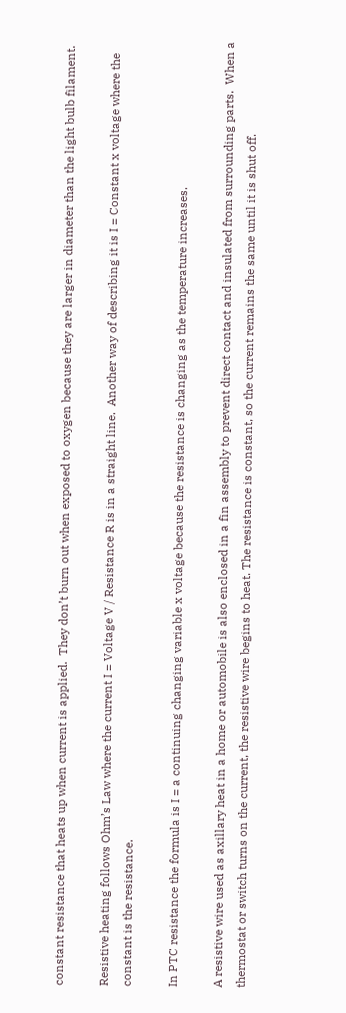constant resistance that heats up when current is applied.  They don’t burn out when exposed to oxygen because they are larger in diameter than the light bulb filament.

Resistive heating follows Ohm’s Law where the current I = Voltage V / Resistance R is in a straight line.  Another way of describing it is I = Constant x voltage where the constant is the resistance.

In PTC resistance the formula is I = a continuing changing variable x voltage because the resistance is changing as the temperature increases.

A resistive wire used as axillary heat in a home or automobile is also enclosed in a fin assembly to prevent direct contact and insulated from surrounding parts.  When a thermostat or switch turns on the current, the resistive wire begins to heat. The resistance is constant, so the current remains the same until it is shut off.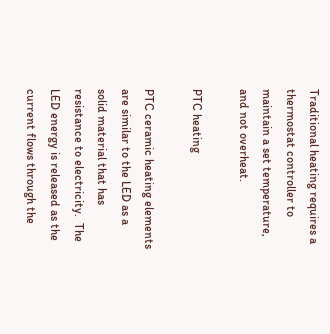Traditional heating requires a thermostat controller to maintain a set temperature, and not overheat.

PTC heating

PTC ceramic heating elements are similar to the LED as a solid material that has resistance to electricity.  The LED energy is released as the current flows through the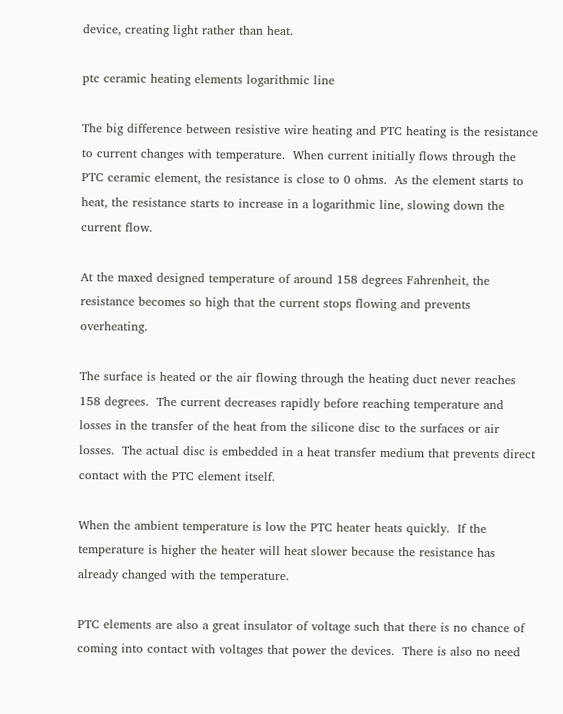device, creating light rather than heat.

ptc ceramic heating elements logarithmic line

The big difference between resistive wire heating and PTC heating is the resistance to current changes with temperature.  When current initially flows through the PTC ceramic element, the resistance is close to 0 ohms.  As the element starts to heat, the resistance starts to increase in a logarithmic line, slowing down the current flow.

At the maxed designed temperature of around 158 degrees Fahrenheit, the resistance becomes so high that the current stops flowing and prevents overheating.

The surface is heated or the air flowing through the heating duct never reaches 158 degrees.  The current decreases rapidly before reaching temperature and losses in the transfer of the heat from the silicone disc to the surfaces or air losses.  The actual disc is embedded in a heat transfer medium that prevents direct contact with the PTC element itself.

When the ambient temperature is low the PTC heater heats quickly.  If the temperature is higher the heater will heat slower because the resistance has already changed with the temperature.

PTC elements are also a great insulator of voltage such that there is no chance of coming into contact with voltages that power the devices.  There is also no need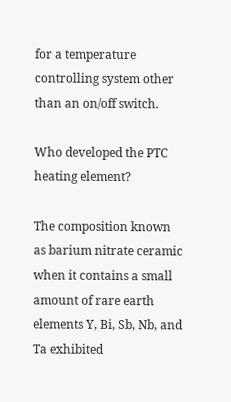for a temperature controlling system other than an on/off switch.

Who developed the PTC heating element?

The composition known as barium nitrate ceramic when it contains a small amount of rare earth elements Y, Bi, Sb, Nb, and Ta exhibited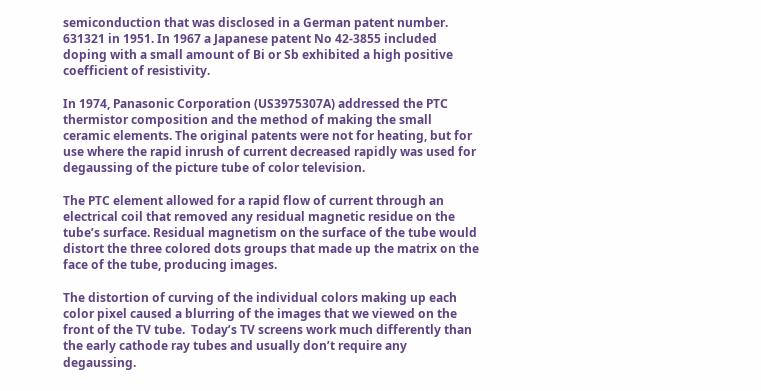semiconduction that was disclosed in a German patent number. 631321 in 1951. In 1967 a Japanese patent No 42-3855 included doping with a small amount of Bi or Sb exhibited a high positive coefficient of resistivity.

In 1974, Panasonic Corporation (US3975307A) addressed the PTC thermistor composition and the method of making the small ceramic elements. The original patents were not for heating, but for use where the rapid inrush of current decreased rapidly was used for degaussing of the picture tube of color television.

The PTC element allowed for a rapid flow of current through an electrical coil that removed any residual magnetic residue on the tube’s surface. Residual magnetism on the surface of the tube would distort the three colored dots groups that made up the matrix on the face of the tube, producing images.

The distortion of curving of the individual colors making up each color pixel caused a blurring of the images that we viewed on the front of the TV tube.  Today’s TV screens work much differently than the early cathode ray tubes and usually don’t require any degaussing.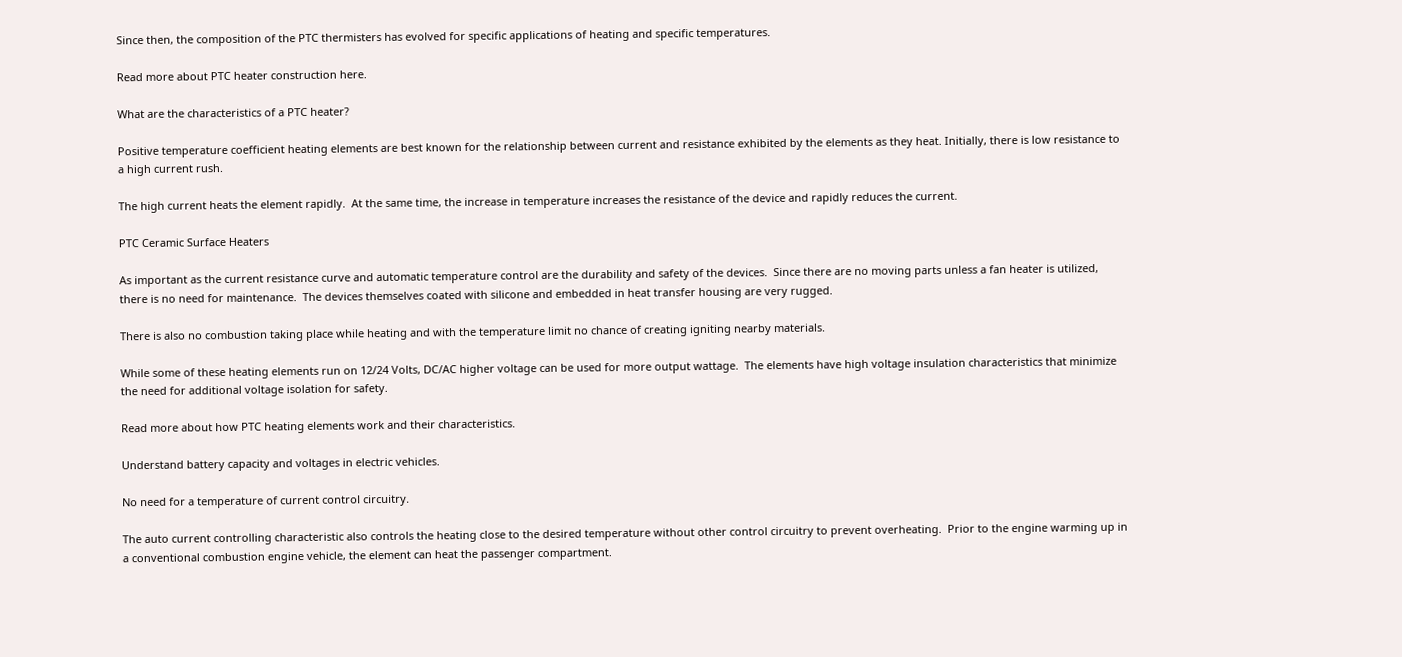Since then, the composition of the PTC thermisters has evolved for specific applications of heating and specific temperatures.

Read more about PTC heater construction here.

What are the characteristics of a PTC heater?

Positive temperature coefficient heating elements are best known for the relationship between current and resistance exhibited by the elements as they heat. Initially, there is low resistance to a high current rush.

The high current heats the element rapidly.  At the same time, the increase in temperature increases the resistance of the device and rapidly reduces the current.

PTC Ceramic Surface Heaters

As important as the current resistance curve and automatic temperature control are the durability and safety of the devices.  Since there are no moving parts unless a fan heater is utilized, there is no need for maintenance.  The devices themselves coated with silicone and embedded in heat transfer housing are very rugged.

There is also no combustion taking place while heating and with the temperature limit no chance of creating igniting nearby materials.

While some of these heating elements run on 12/24 Volts, DC/AC higher voltage can be used for more output wattage.  The elements have high voltage insulation characteristics that minimize the need for additional voltage isolation for safety.

Read more about how PTC heating elements work and their characteristics.

Understand battery capacity and voltages in electric vehicles.

No need for a temperature of current control circuitry.

The auto current controlling characteristic also controls the heating close to the desired temperature without other control circuitry to prevent overheating.  Prior to the engine warming up in a conventional combustion engine vehicle, the element can heat the passenger compartment.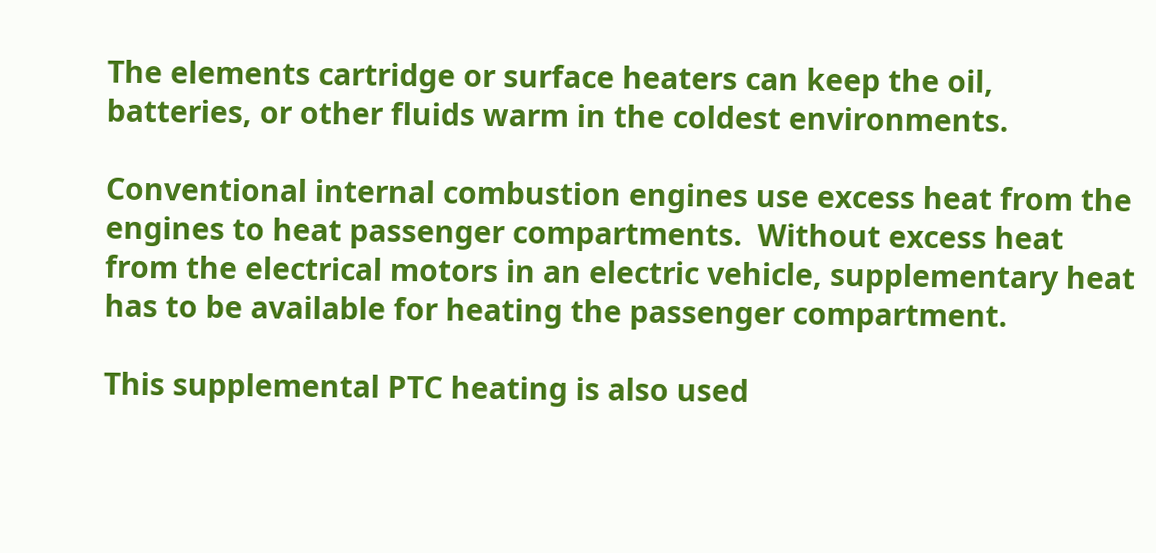The elements cartridge or surface heaters can keep the oil, batteries, or other fluids warm in the coldest environments.

Conventional internal combustion engines use excess heat from the engines to heat passenger compartments.  Without excess heat from the electrical motors in an electric vehicle, supplementary heat has to be available for heating the passenger compartment.

This supplemental PTC heating is also used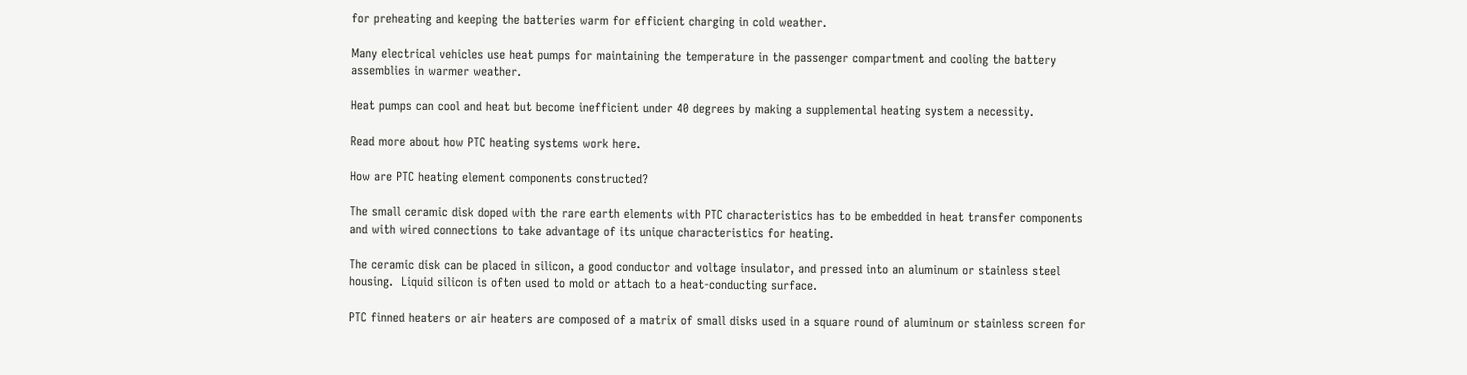for preheating and keeping the batteries warm for efficient charging in cold weather.

Many electrical vehicles use heat pumps for maintaining the temperature in the passenger compartment and cooling the battery assemblies in warmer weather.

Heat pumps can cool and heat but become inefficient under 40 degrees by making a supplemental heating system a necessity.

Read more about how PTC heating systems work here.

How are PTC heating element components constructed?

The small ceramic disk doped with the rare earth elements with PTC characteristics has to be embedded in heat transfer components and with wired connections to take advantage of its unique characteristics for heating.

The ceramic disk can be placed in silicon, a good conductor and voltage insulator, and pressed into an aluminum or stainless steel housing.  Liquid silicon is often used to mold or attach to a heat-conducting surface.

PTC finned heaters or air heaters are composed of a matrix of small disks used in a square round of aluminum or stainless screen for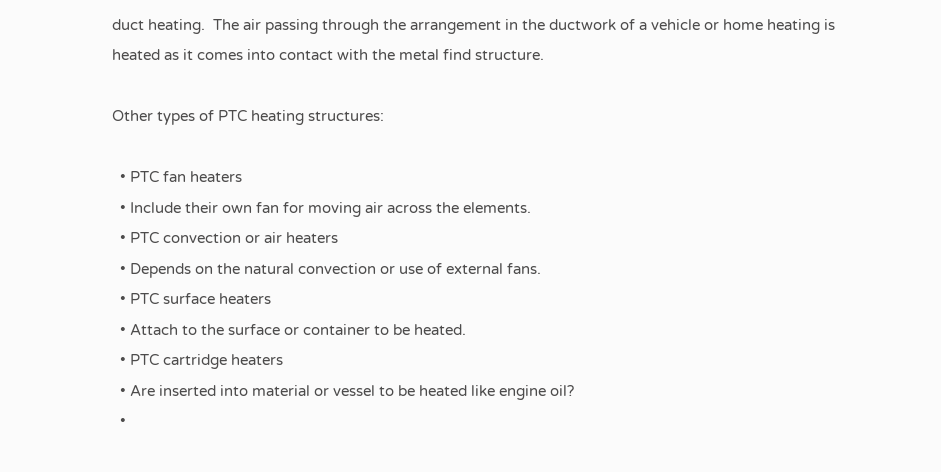duct heating.  The air passing through the arrangement in the ductwork of a vehicle or home heating is heated as it comes into contact with the metal find structure.

Other types of PTC heating structures:

  • PTC fan heaters
  • Include their own fan for moving air across the elements.
  • PTC convection or air heaters
  • Depends on the natural convection or use of external fans.
  • PTC surface heaters
  • Attach to the surface or container to be heated.
  • PTC cartridge heaters
  • Are inserted into material or vessel to be heated like engine oil?
  •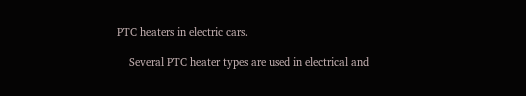PTC heaters in electric cars.

    Several PTC heater types are used in electrical and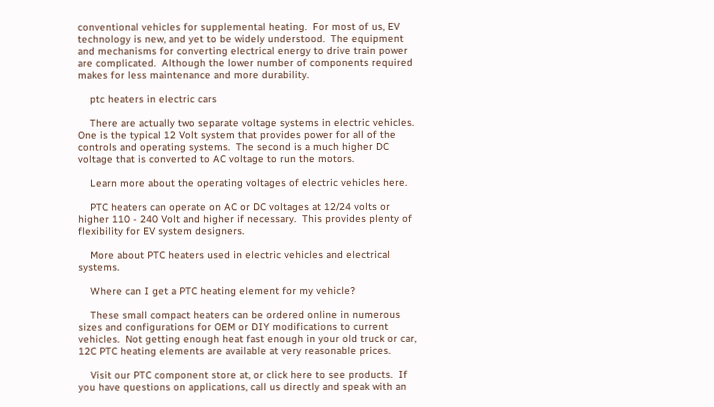conventional vehicles for supplemental heating.  For most of us, EV technology is new, and yet to be widely understood.  The equipment and mechanisms for converting electrical energy to drive train power are complicated.  Although the lower number of components required makes for less maintenance and more durability.

    ptc heaters in electric cars

    There are actually two separate voltage systems in electric vehicles.  One is the typical 12 Volt system that provides power for all of the controls and operating systems.  The second is a much higher DC voltage that is converted to AC voltage to run the motors.

    Learn more about the operating voltages of electric vehicles here.

    PTC heaters can operate on AC or DC voltages at 12/24 volts or higher 110 - 240 Volt and higher if necessary.  This provides plenty of flexibility for EV system designers.

    More about PTC heaters used in electric vehicles and electrical systems.

    Where can I get a PTC heating element for my vehicle?

    These small compact heaters can be ordered online in numerous sizes and configurations for OEM or DIY modifications to current vehicles.  Not getting enough heat fast enough in your old truck or car, 12C PTC heating elements are available at very reasonable prices.

    Visit our PTC component store at, or click here to see products.  If you have questions on applications, call us directly and speak with an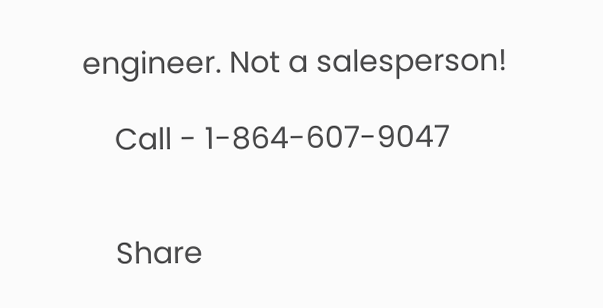engineer. Not a salesperson!

    Call - 1-864-607-9047


    Share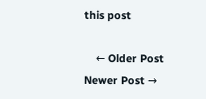this post

    ← Older Post Newer Post →